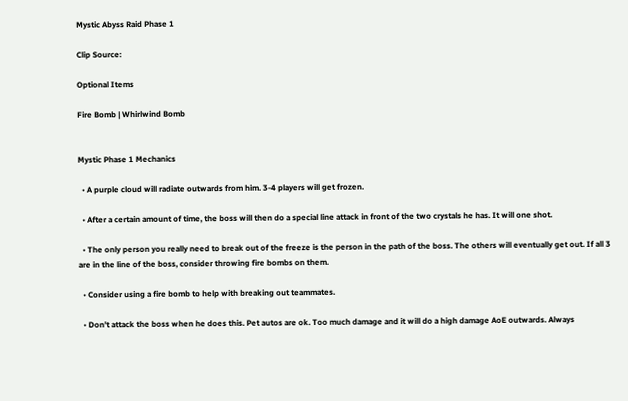Mystic Abyss Raid Phase 1

Clip Source:

Optional Items

Fire Bomb | Whirlwind Bomb


Mystic Phase 1 Mechanics

  • A purple cloud will radiate outwards from him. 3-4 players will get frozen.

  • After a certain amount of time, the boss will then do a special line attack in front of the two crystals he has. It will one shot.

  • The only person you really need to break out of the freeze is the person in the path of the boss. The others will eventually get out. If all 3 are in the line of the boss, consider throwing fire bombs on them.

  • Consider using a fire bomb to help with breaking out teammates.

  • Don't attack the boss when he does this. Pet autos are ok. Too much damage and it will do a high damage AoE outwards. Always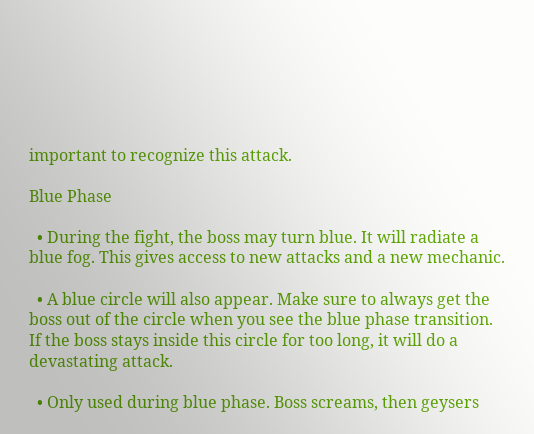important to recognize this attack.

Blue Phase

  • During the fight, the boss may turn blue. It will radiate a blue fog. This gives access to new attacks and a new mechanic.

  • A blue circle will also appear. Make sure to always get the boss out of the circle when you see the blue phase transition. If the boss stays inside this circle for too long, it will do a devastating attack.

  • Only used during blue phase. Boss screams, then geysers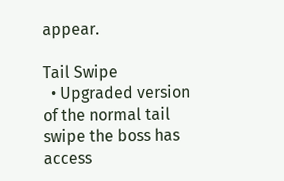appear.

Tail Swipe
  • Upgraded version of the normal tail swipe the boss has access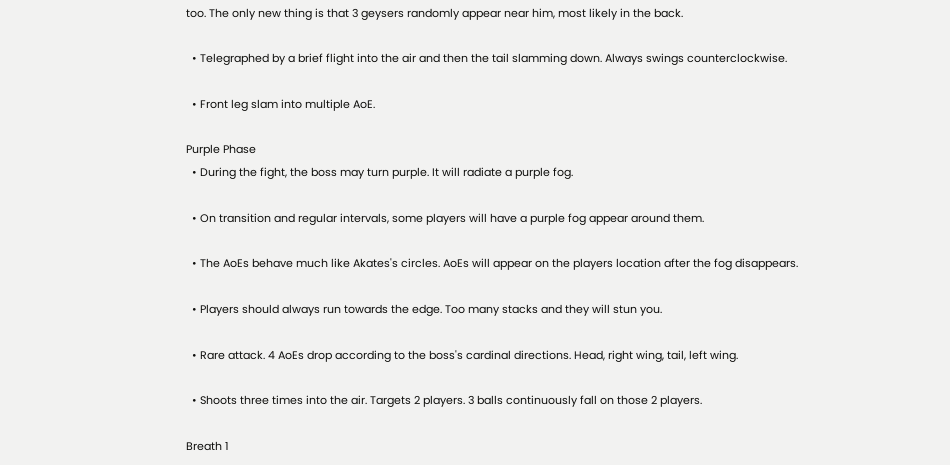too. The only new thing is that 3 geysers randomly appear near him, most likely in the back.

  • Telegraphed by a brief flight into the air and then the tail slamming down. Always swings counterclockwise.

  • Front leg slam into multiple AoE.

Purple Phase
  • During the fight, the boss may turn purple. It will radiate a purple fog.

  • On transition and regular intervals, some players will have a purple fog appear around them.

  • The AoEs behave much like Akates's circles. AoEs will appear on the players location after the fog disappears.

  • Players should always run towards the edge. Too many stacks and they will stun you.

  • Rare attack. 4 AoEs drop according to the boss's cardinal directions. Head, right wing, tail, left wing.

  • Shoots three times into the air. Targets 2 players. 3 balls continuously fall on those 2 players.

Breath 1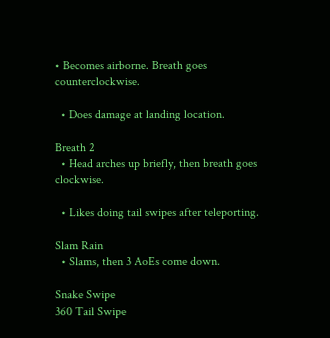• Becomes airborne. Breath goes counterclockwise.

  • Does damage at landing location.

Breath 2
  • Head arches up briefly, then breath goes clockwise.

  • Likes doing tail swipes after teleporting.

Slam Rain
  • Slams, then 3 AoEs come down.

Snake Swipe
360 Tail Swipe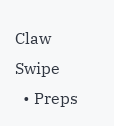Claw Swipe
  • Preps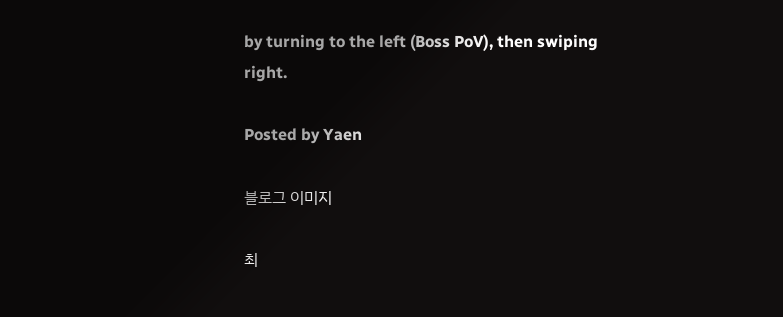by turning to the left (Boss PoV), then swiping right.

Posted by Yaen

블로그 이미지

최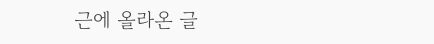근에 올라온 글